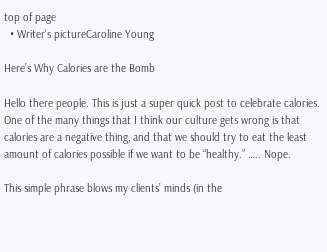top of page
  • Writer's pictureCaroline Young

Here’s Why Calories are the Bomb

Hello there people. This is just a super quick post to celebrate calories. One of the many things that I think our culture gets wrong is that calories are a negative thing, and that we should try to eat the least amount of calories possible if we want to be “healthy.” ….. Nope.

This simple phrase blows my clients’ minds (in the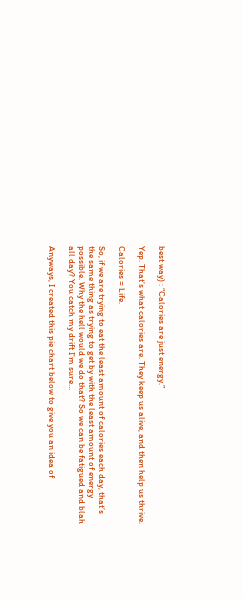best way) : “Calories are just energy.”

Yep. That’s what calories are. They keep us alive, and then help us thrive.

Calories = Life.

So, if we are trying to eat the least amount of calories each day, that’s the same thing as trying to get by with the least amount of energy possible. Why the hell would we do that? So we can be fatigued and blah all day? You catch my drift I’m sure…

Anyways, I created this pie chart below to give you an idea of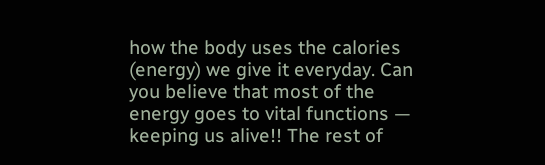how the body uses the calories (energy) we give it everyday. Can you believe that most of the energy goes to vital functions — keeping us alive!! The rest of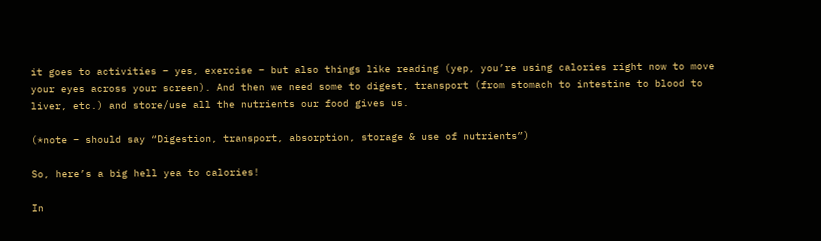it goes to activities – yes, exercise – but also things like reading (yep, you’re using calories right now to move your eyes across your screen). And then we need some to digest, transport (from stomach to intestine to blood to liver, etc.) and store/use all the nutrients our food gives us.

(*note – should say “Digestion, transport, absorption, storage & use of nutrients”)

So, here’s a big hell yea to calories!

In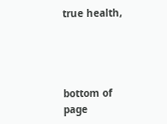true health,




bottom of page